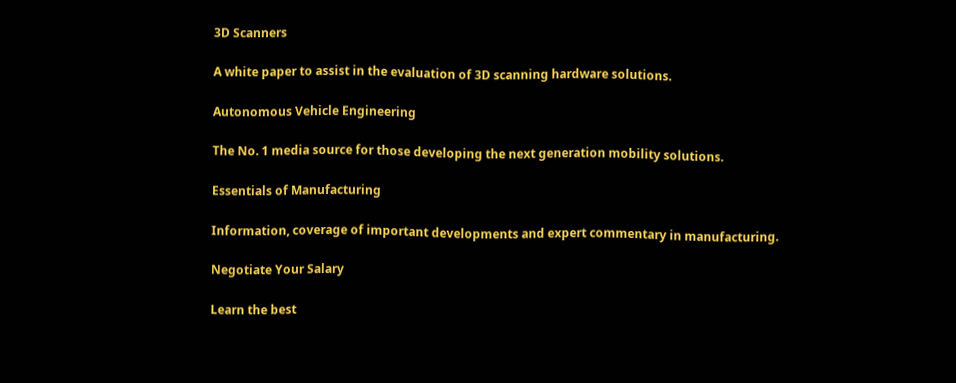3D Scanners

A white paper to assist in the evaluation of 3D scanning hardware solutions.

Autonomous Vehicle Engineering

The No. 1 media source for those developing the next generation mobility solutions.

Essentials of Manufacturing

Information, coverage of important developments and expert commentary in manufacturing.

Negotiate Your Salary

Learn the best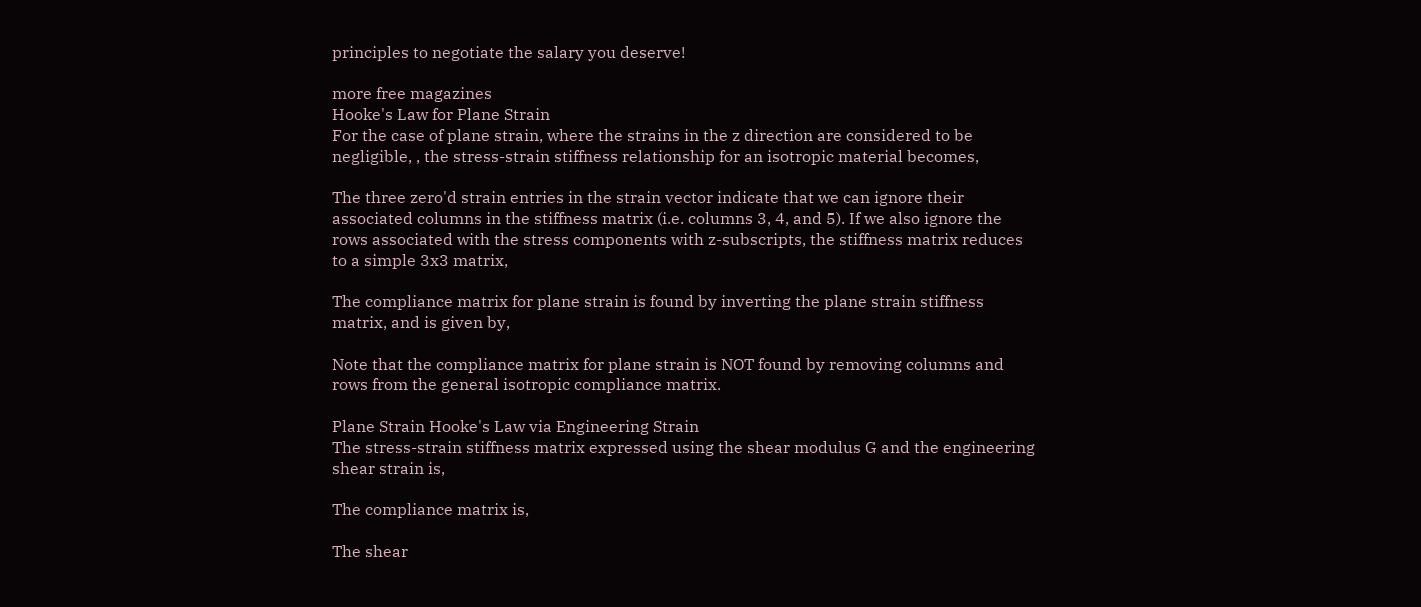principles to negotiate the salary you deserve!

more free magazines
Hooke's Law for Plane Strain
For the case of plane strain, where the strains in the z direction are considered to be negligible, , the stress-strain stiffness relationship for an isotropic material becomes,

The three zero'd strain entries in the strain vector indicate that we can ignore their associated columns in the stiffness matrix (i.e. columns 3, 4, and 5). If we also ignore the rows associated with the stress components with z-subscripts, the stiffness matrix reduces to a simple 3x3 matrix,

The compliance matrix for plane strain is found by inverting the plane strain stiffness matrix, and is given by,

Note that the compliance matrix for plane strain is NOT found by removing columns and rows from the general isotropic compliance matrix.

Plane Strain Hooke's Law via Engineering Strain
The stress-strain stiffness matrix expressed using the shear modulus G and the engineering shear strain is,

The compliance matrix is,

The shear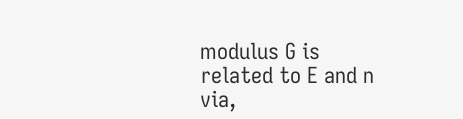modulus G is related to E and n via,